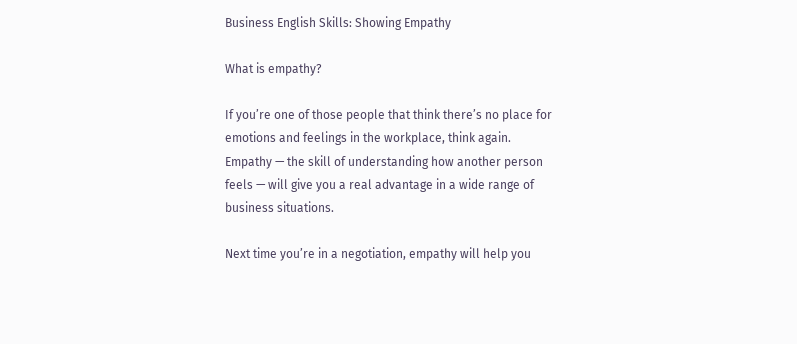Business English Skills: Showing Empathy

What is empathy?

If you’re one of those people that think there’s no place for emotions and feelings in the workplace, think again. Empathy — the skill of understanding how another person feels — will give you a real advantage in a wide range of business situations.

Next time you’re in a negotiation, empathy will help you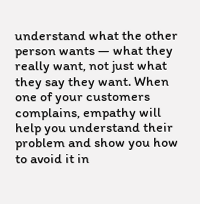understand what the other person wants — what they really want, not just what they say they want. When one of your customers complains, empathy will help you understand their problem and show you how to avoid it in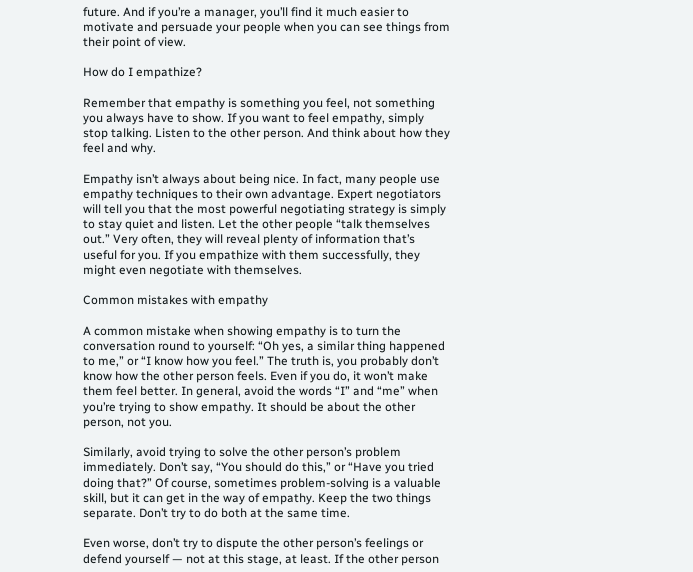future. And if you’re a manager, you’ll find it much easier to motivate and persuade your people when you can see things from their point of view.

How do I empathize?

Remember that empathy is something you feel, not something you always have to show. If you want to feel empathy, simply stop talking. Listen to the other person. And think about how they feel and why.

Empathy isn’t always about being nice. In fact, many people use empathy techniques to their own advantage. Expert negotiators will tell you that the most powerful negotiating strategy is simply to stay quiet and listen. Let the other people “talk themselves out.” Very often, they will reveal plenty of information that’s useful for you. If you empathize with them successfully, they might even negotiate with themselves.

Common mistakes with empathy

A common mistake when showing empathy is to turn the conversation round to yourself: “Oh yes, a similar thing happened to me,” or “I know how you feel.” The truth is, you probably don’t know how the other person feels. Even if you do, it won’t make them feel better. In general, avoid the words “I” and “me” when you’re trying to show empathy. It should be about the other person, not you.

Similarly, avoid trying to solve the other person’s problem immediately. Don’t say, “You should do this,” or “Have you tried doing that?” Of course, sometimes problem-solving is a valuable skill, but it can get in the way of empathy. Keep the two things separate. Don’t try to do both at the same time.

Even worse, don’t try to dispute the other person’s feelings or defend yourself — not at this stage, at least. If the other person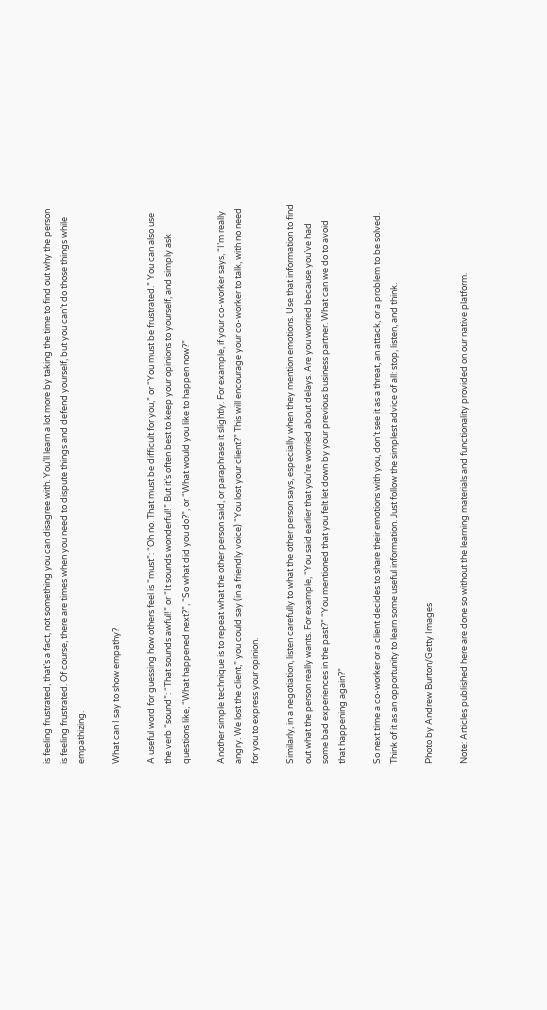is feeling frustrated, that’s a fact, not something you can disagree with. You’ll learn a lot more by taking the time to find out why the person is feeling frustrated. Of course, there are times when you need to dispute things and defend yourself, but you can’t do those things while empathizing.

What can I say to show empathy?

A useful word for guessing how others feel is “must”: “Oh no. That must be difficult for you,” or “You must be frustrated.” You can also use the verb “sound”: “That sounds awful!” or “It sounds wonderful!” But it’s often best to keep your opinions to yourself, and simply ask questions like, “What happened next?”, “So what did you do?”, or “What would you like to happen now?”

Another simple technique is to repeat what the other person said, or paraphrase it slightly. For example, if your co-worker says, “I’m really angry. We lost the client,” you could say (in a friendly voice) “You lost your client?” This will encourage your co-worker to talk, with no need for you to express your opinion.

Similarly, in a negotiation, listen carefully to what the other person says, especially when they mention emotions. Use that information to find out what the person really wants. For example, “You said earlier that you’re worried about delays. Are you worried because you’ve had some bad experiences in the past?” “You mentioned that you felt let down by your previous business partner. What can we do to avoid that happening again?”

So next time a co-worker or a client decides to share their emotions with you, don’t see it as a threat, an attack, or a problem to be solved. Think of it as an opportunity to learn some useful information. Just follow the simplest advice of all: stop, listen, and think.

Photo by Andrew Burton/Getty Images

Note: Articles published here are done so without the learning materials and functionality provided on our native platform.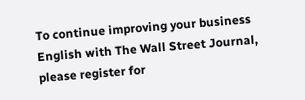To continue improving your business English with The Wall Street Journal, please register for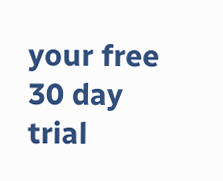your free 30 day trial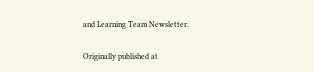and Learning Team Newsletter.

Originally published at